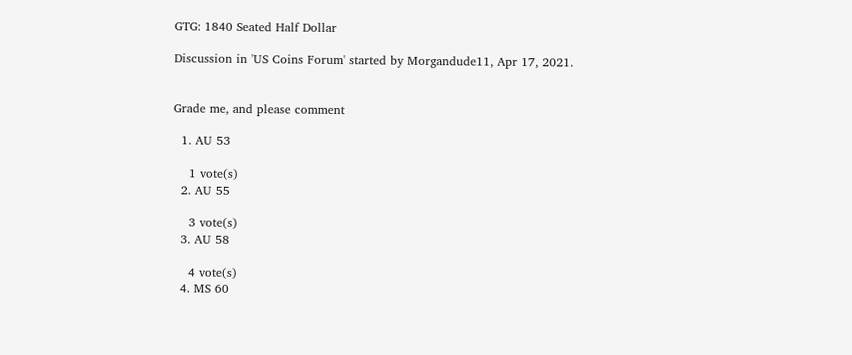GTG: 1840 Seated Half Dollar

Discussion in 'US Coins Forum' started by Morgandude11, Apr 17, 2021.


Grade me, and please comment

  1. AU 53

    1 vote(s)
  2. AU 55

    3 vote(s)
  3. AU 58

    4 vote(s)
  4. MS 60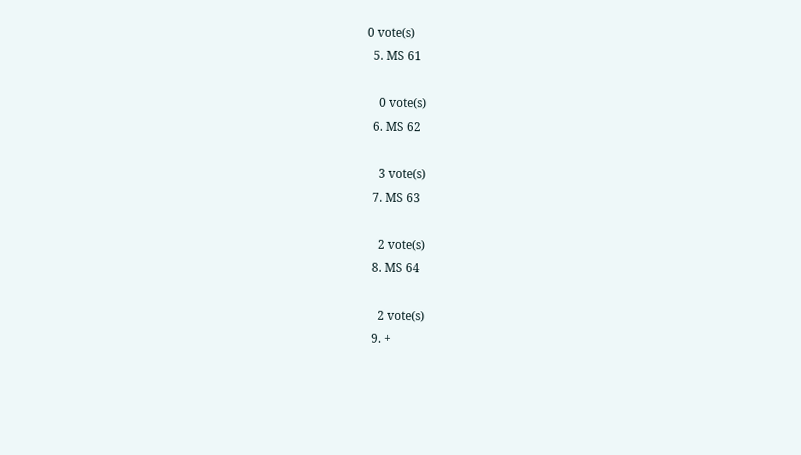0 vote(s)
  5. MS 61

    0 vote(s)
  6. MS 62

    3 vote(s)
  7. MS 63

    2 vote(s)
  8. MS 64

    2 vote(s)
  9. +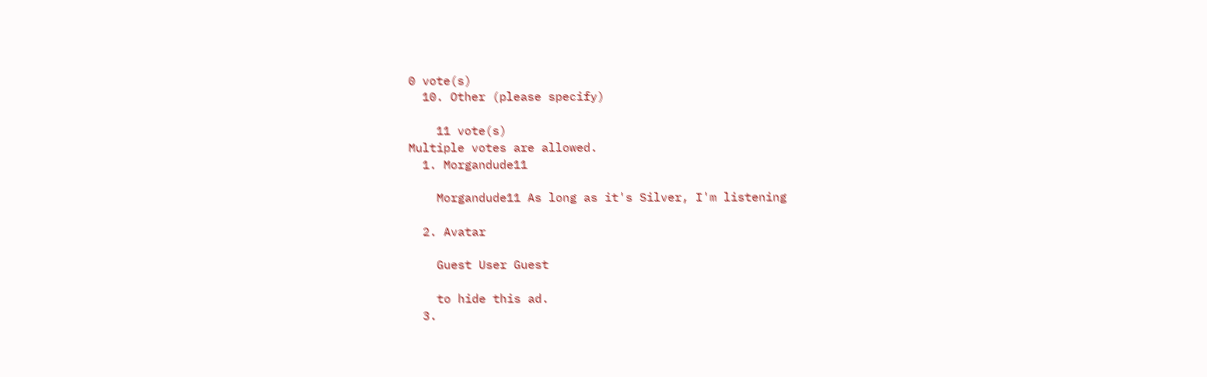0 vote(s)
  10. Other (please specify)

    11 vote(s)
Multiple votes are allowed.
  1. Morgandude11

    Morgandude11 As long as it's Silver, I'm listening

  2. Avatar

    Guest User Guest

    to hide this ad.
  3.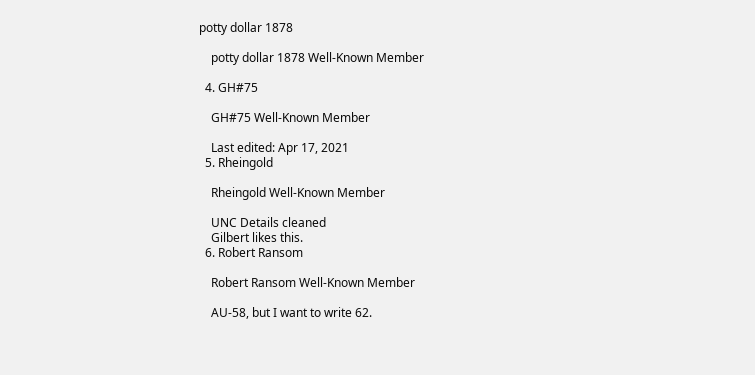potty dollar 1878

    potty dollar 1878 Well-Known Member

  4. GH#75

    GH#75 Well-Known Member

    Last edited: Apr 17, 2021
  5. Rheingold

    Rheingold Well-Known Member

    UNC Details cleaned
    Gilbert likes this.
  6. Robert Ransom

    Robert Ransom Well-Known Member

    AU-58, but I want to write 62.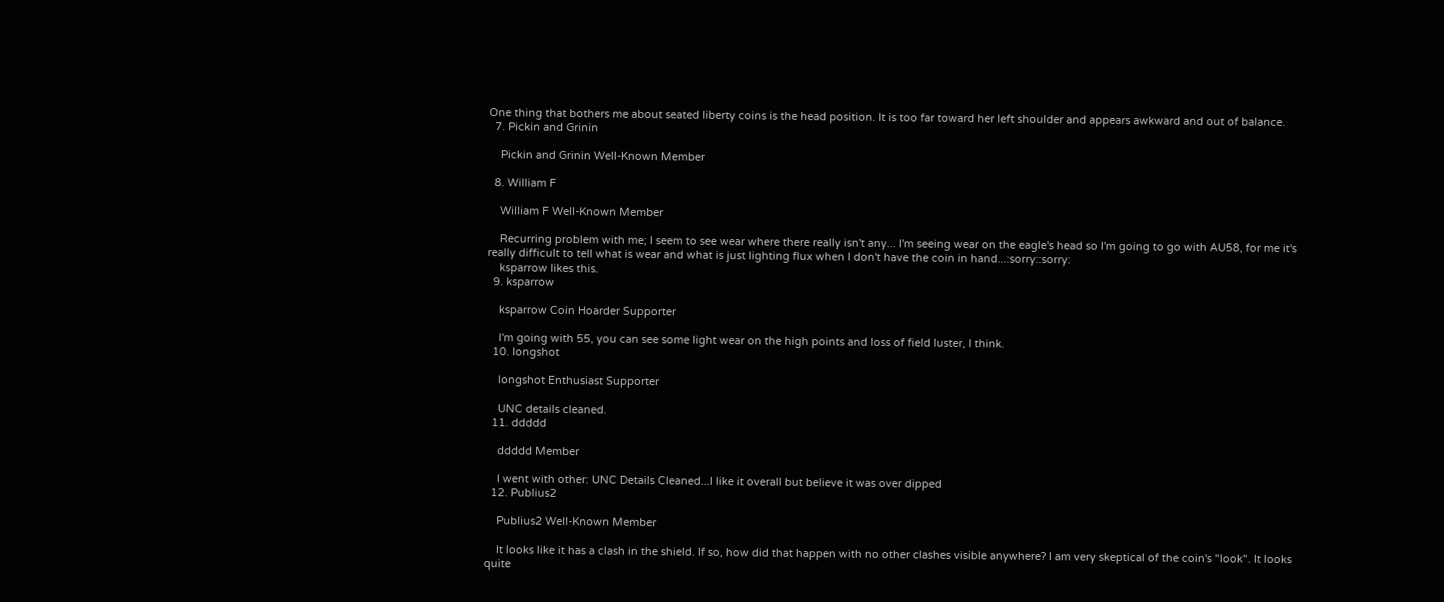One thing that bothers me about seated liberty coins is the head position. It is too far toward her left shoulder and appears awkward and out of balance.
  7. Pickin and Grinin

    Pickin and Grinin Well-Known Member

  8. William F

    William F Well-Known Member

    Recurring problem with me; I seem to see wear where there really isn't any... I'm seeing wear on the eagle's head so I'm going to go with AU58, for me it's really difficult to tell what is wear and what is just lighting flux when I don't have the coin in hand...:sorry::sorry:
    ksparrow likes this.
  9. ksparrow

    ksparrow Coin Hoarder Supporter

    I'm going with 55, you can see some light wear on the high points and loss of field luster, I think.
  10. longshot

    longshot Enthusiast Supporter

    UNC details cleaned.
  11. ddddd

    ddddd Member

    I went with other: UNC Details Cleaned...I like it overall but believe it was over dipped
  12. Publius2

    Publius2 Well-Known Member

    It looks like it has a clash in the shield. If so, how did that happen with no other clashes visible anywhere? I am very skeptical of the coin's "look". It looks quite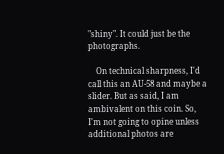"shiny". It could just be the photographs.

    On technical sharpness, I'd call this an AU-58 and maybe a slider. But as said, I am ambivalent on this coin. So, I'm not going to opine unless additional photos are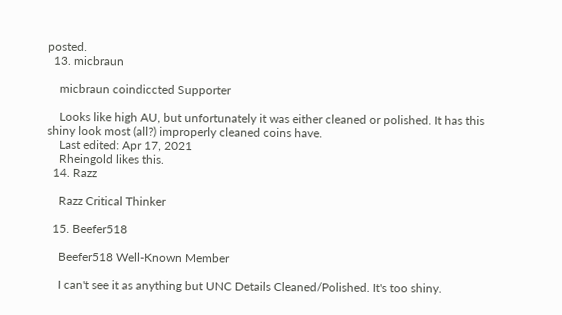posted.
  13. micbraun

    micbraun coindiccted Supporter

    Looks like high AU, but unfortunately it was either cleaned or polished. It has this shiny look most (all?) improperly cleaned coins have.
    Last edited: Apr 17, 2021
    Rheingold likes this.
  14. Razz

    Razz Critical Thinker

  15. Beefer518

    Beefer518 Well-Known Member

    I can't see it as anything but UNC Details Cleaned/Polished. It's too shiny.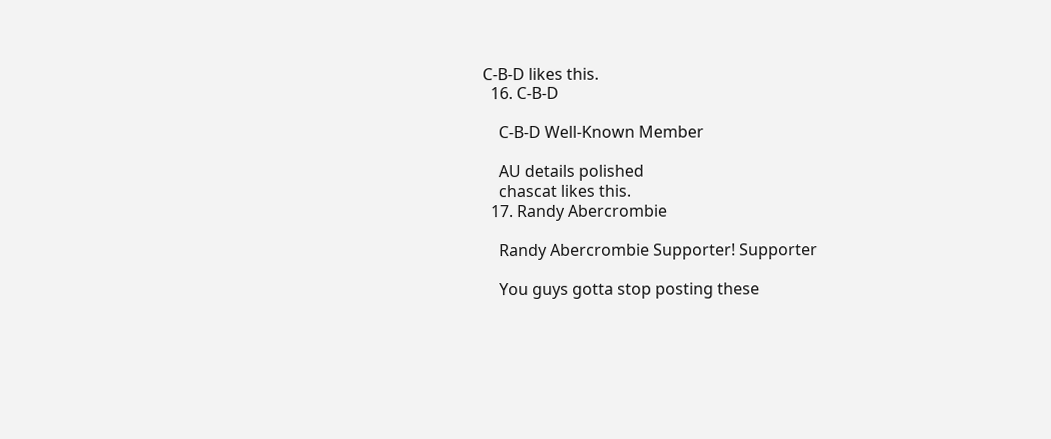C-B-D likes this.
  16. C-B-D

    C-B-D Well-Known Member

    AU details polished
    chascat likes this.
  17. Randy Abercrombie

    Randy Abercrombie Supporter! Supporter

    You guys gotta stop posting these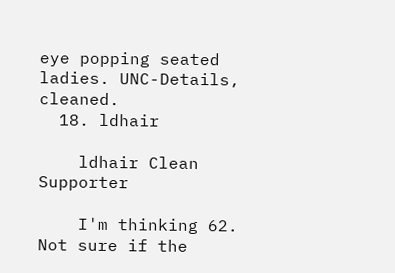eye popping seated ladies. UNC-Details, cleaned.
  18. ldhair

    ldhair Clean Supporter

    I'm thinking 62. Not sure if the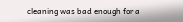cleaning was bad enough for a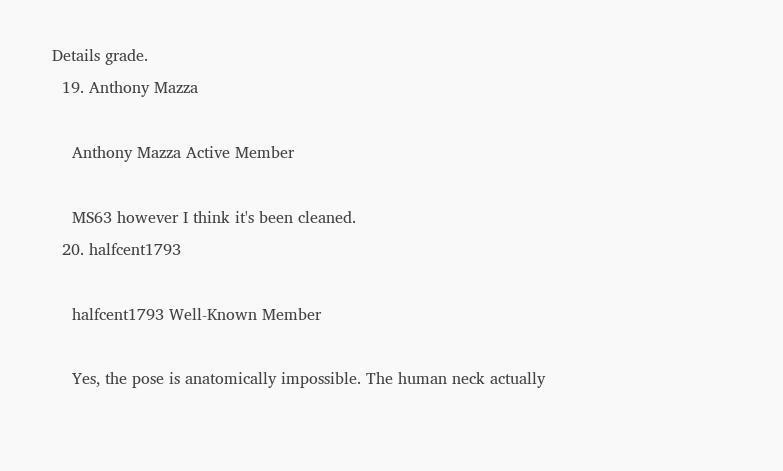Details grade.
  19. Anthony Mazza

    Anthony Mazza Active Member

    MS63 however I think it's been cleaned.
  20. halfcent1793

    halfcent1793 Well-Known Member

    Yes, the pose is anatomically impossible. The human neck actually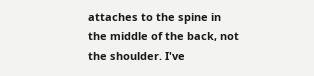attaches to the spine in the middle of the back, not the shoulder. I've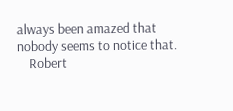always been amazed that nobody seems to notice that.
    Robert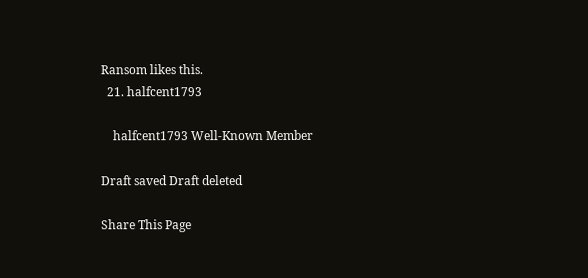Ransom likes this.
  21. halfcent1793

    halfcent1793 Well-Known Member

Draft saved Draft deleted

Share This Page